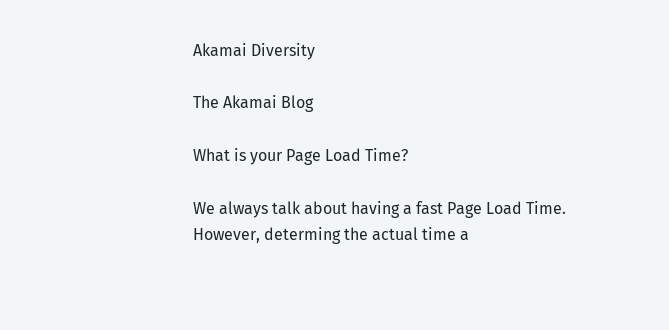Akamai Diversity

The Akamai Blog

What is your Page Load Time?

We always talk about having a fast Page Load Time. However, determing the actual time a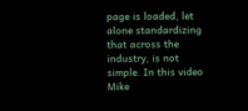page is loaded, let alone standardizing that across the industry, is not simple. In this video Mike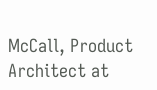McCall, Product Architect at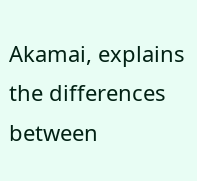Akamai, explains the differences between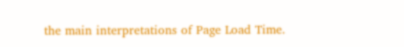the main interpretations of Page Load Time.